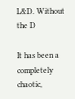L&D. Without the D

It has been a completely chaotic,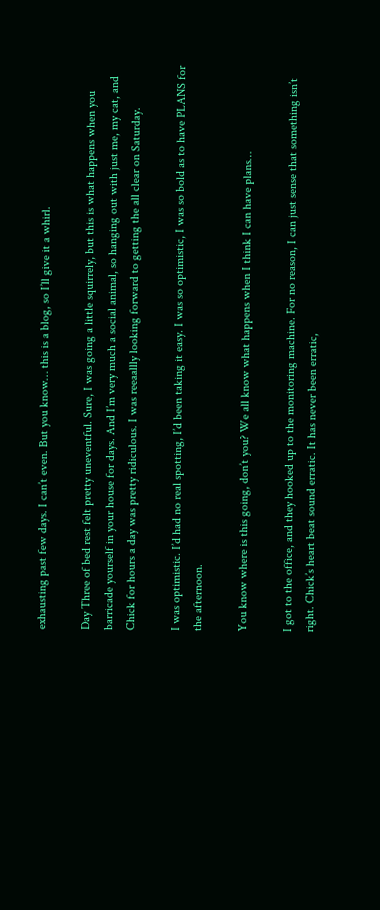exhausting past few days. I can’t even. But you know… this is a blog, so I’ll give it a whirl.

Day Three of bed rest felt pretty uneventful. Sure, I was going a little squirrely, but this is what happens when you barricade yourself in your house for days. And I’m very much a social animal, so hanging out with just me, my cat, and Chick for hours a day was pretty ridiculous. I was reeaallly looking forward to getting the all clear on Saturday.

I was optimistic. I’d had no real spotting, I’d been taking it easy. I was so optimistic, I was so bold as to have PLANS for the afternoon.

You know where is this going, don’t you? We all know what happens when I think I can have plans…

I got to the office, and they hooked up to the monitoring machine. For no reason, I can just sense that something isn’t right. Chick’s heart beat sound erratic. It has never been erratic,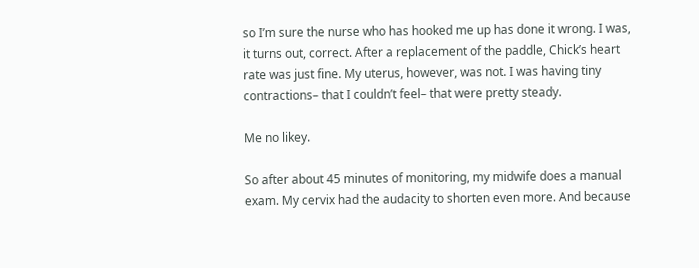so I’m sure the nurse who has hooked me up has done it wrong. I was, it turns out, correct. After a replacement of the paddle, Chick’s heart rate was just fine. My uterus, however, was not. I was having tiny contractions– that I couldn’t feel– that were pretty steady.

Me no likey.

So after about 45 minutes of monitoring, my midwife does a manual exam. My cervix had the audacity to shorten even more. And because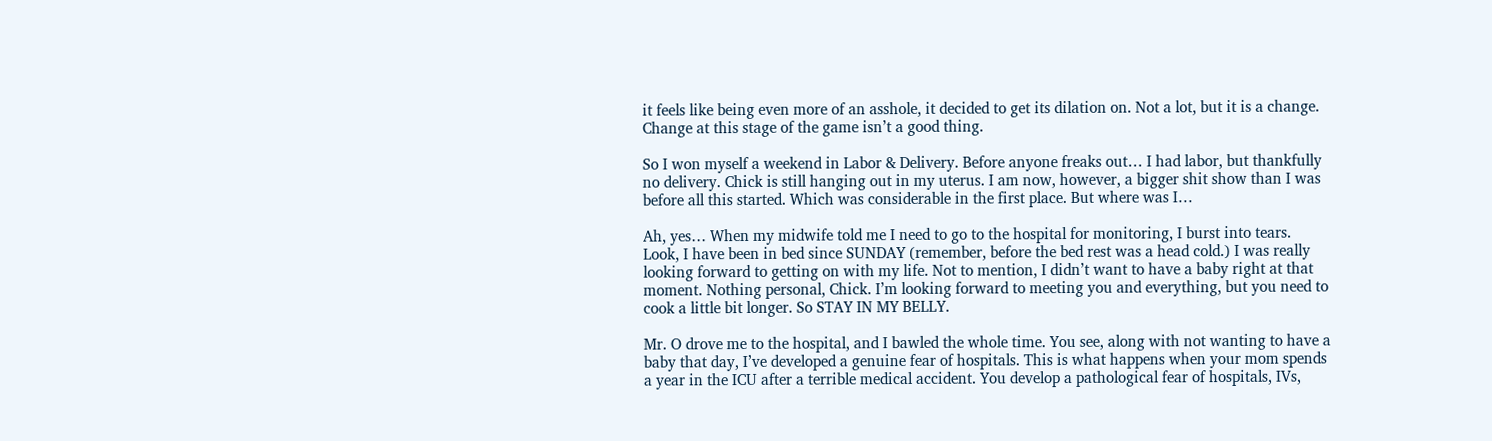it feels like being even more of an asshole, it decided to get its dilation on. Not a lot, but it is a change. Change at this stage of the game isn’t a good thing.

So I won myself a weekend in Labor & Delivery. Before anyone freaks out… I had labor, but thankfully no delivery. Chick is still hanging out in my uterus. I am now, however, a bigger shit show than I was before all this started. Which was considerable in the first place. But where was I…

Ah, yes… When my midwife told me I need to go to the hospital for monitoring, I burst into tears. Look, I have been in bed since SUNDAY (remember, before the bed rest was a head cold.) I was really looking forward to getting on with my life. Not to mention, I didn’t want to have a baby right at that moment. Nothing personal, Chick. I’m looking forward to meeting you and everything, but you need to cook a little bit longer. So STAY IN MY BELLY.

Mr. O drove me to the hospital, and I bawled the whole time. You see, along with not wanting to have a baby that day, I’ve developed a genuine fear of hospitals. This is what happens when your mom spends a year in the ICU after a terrible medical accident. You develop a pathological fear of hospitals, IVs,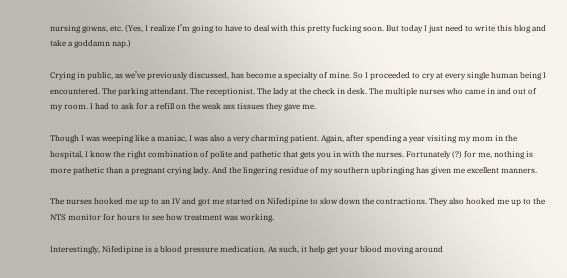nursing gowns, etc. (Yes, I realize I’m going to have to deal with this pretty fucking soon. But today I just need to write this blog and take a goddamn nap.)

Crying in public, as we’ve previously discussed, has become a specialty of mine. So I proceeded to cry at every single human being I encountered. The parking attendant. The receptionist. The lady at the check in desk. The multiple nurses who came in and out of my room. I had to ask for a refill on the weak ass tissues they gave me.

Though I was weeping like a maniac, I was also a very charming patient. Again, after spending a year visiting my mom in the hospital, I know the right combination of polite and pathetic that gets you in with the nurses. Fortunately (?) for me, nothing is more pathetic than a pregnant crying lady. And the lingering residue of my southern upbringing has given me excellent manners.

The nurses hooked me up to an IV and got me started on Nifedipine to slow down the contractions. They also hooked me up to the NTS monitor for hours to see how treatment was working.

Interestingly, Nifedipine is a blood pressure medication. As such, it help get your blood moving around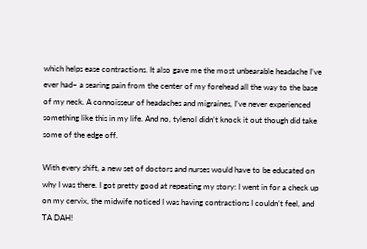which helps ease contractions. It also gave me the most unbearable headache I’ve ever had– a searing pain from the center of my forehead all the way to the base of my neck. A connoisseur of headaches and migraines, I’ve never experienced something like this in my life. And no, tylenol didn’t knock it out though did take some of the edge off.

With every shift, a new set of doctors and nurses would have to be educated on why I was there. I got pretty good at repeating my story: I went in for a check up on my cervix, the midwife noticed I was having contractions I couldn’t feel, and TA DAH!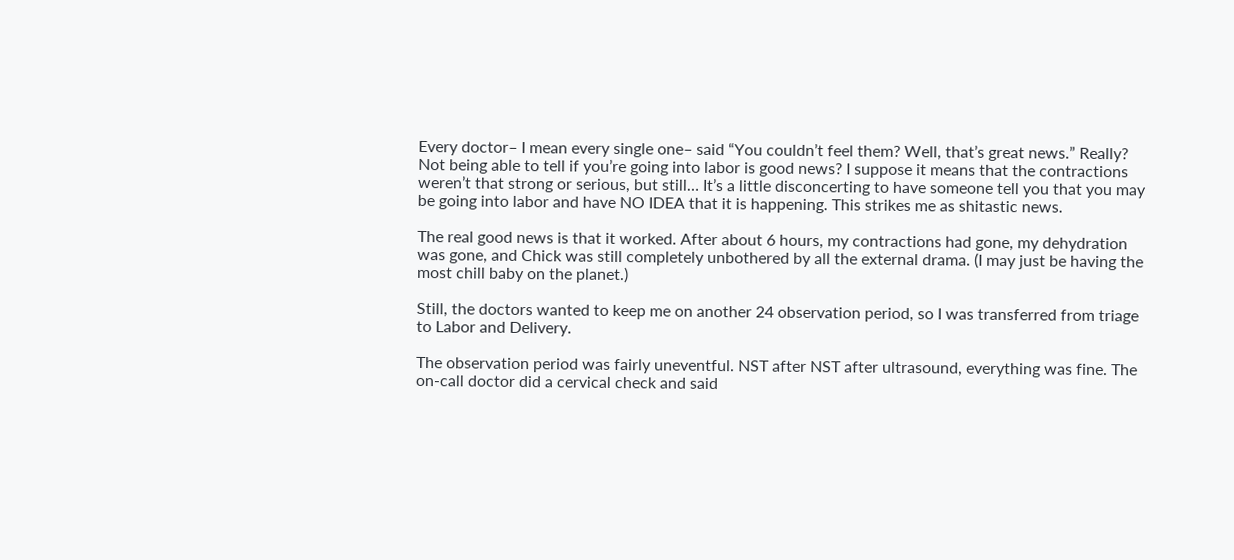Every doctor– I mean every single one– said “You couldn’t feel them? Well, that’s great news.” Really? Not being able to tell if you’re going into labor is good news? I suppose it means that the contractions weren’t that strong or serious, but still… It’s a little disconcerting to have someone tell you that you may be going into labor and have NO IDEA that it is happening. This strikes me as shitastic news.

The real good news is that it worked. After about 6 hours, my contractions had gone, my dehydration was gone, and Chick was still completely unbothered by all the external drama. (I may just be having the most chill baby on the planet.)

Still, the doctors wanted to keep me on another 24 observation period, so I was transferred from triage to Labor and Delivery.

The observation period was fairly uneventful. NST after NST after ultrasound, everything was fine. The on-call doctor did a cervical check and said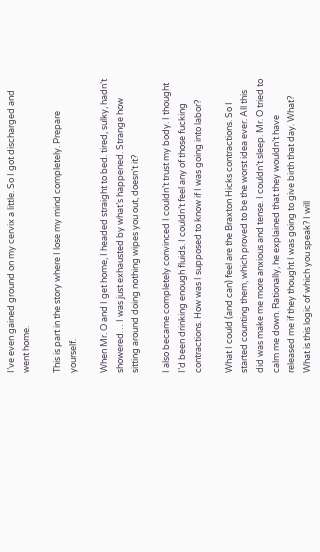I’ve even gained ground on my cervix a little. So I got discharged and went home.

This is part in the story where I lose my mind completely. Prepare yourself.

When Mr. O and I get home, I headed straight to bed. tired, sulky, hadn’t showered… I was just exhausted by what’s happened. Strange how sitting around doing nothing wipes you out, doesn’t it?

I also became completely convinced I couldn’t trust my body. I thought I’d been drinking enough fluids. I couldn’t feel any of those fucking contractions. How was I supposed to know if I was going into labor?

What I could (and can) feel are the Braxton Hicks contractions. So I started counting them, which proved to be the worst idea ever. All this did was make me more anxious and tense. I couldn’t sleep. Mr. O tried to calm me down. Rationally, he explained that they wouldn’t have released me if they thought I was going to give birth that day. What? What is this logic of which you speak? I will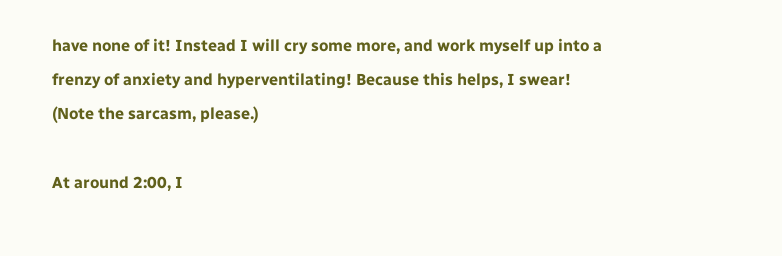have none of it! Instead I will cry some more, and work myself up into a frenzy of anxiety and hyperventilating! Because this helps, I swear! (Note the sarcasm, please.)

At around 2:00, I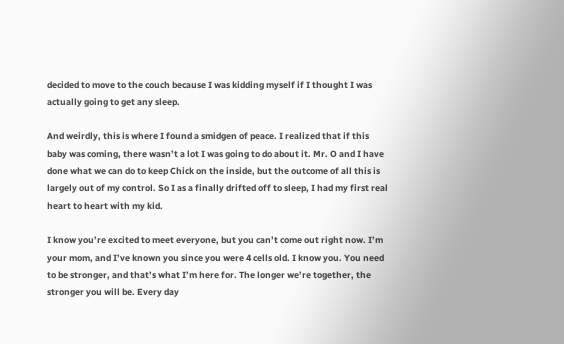decided to move to the couch because I was kidding myself if I thought I was actually going to get any sleep.

And weirdly, this is where I found a smidgen of peace. I realized that if this baby was coming, there wasn’t a lot I was going to do about it. Mr. O and I have done what we can do to keep Chick on the inside, but the outcome of all this is largely out of my control. So I as a finally drifted off to sleep, I had my first real heart to heart with my kid.

I know you’re excited to meet everyone, but you can’t come out right now. I’m your mom, and I’ve known you since you were 4 cells old. I know you. You need to be stronger, and that’s what I’m here for. The longer we’re together, the stronger you will be. Every day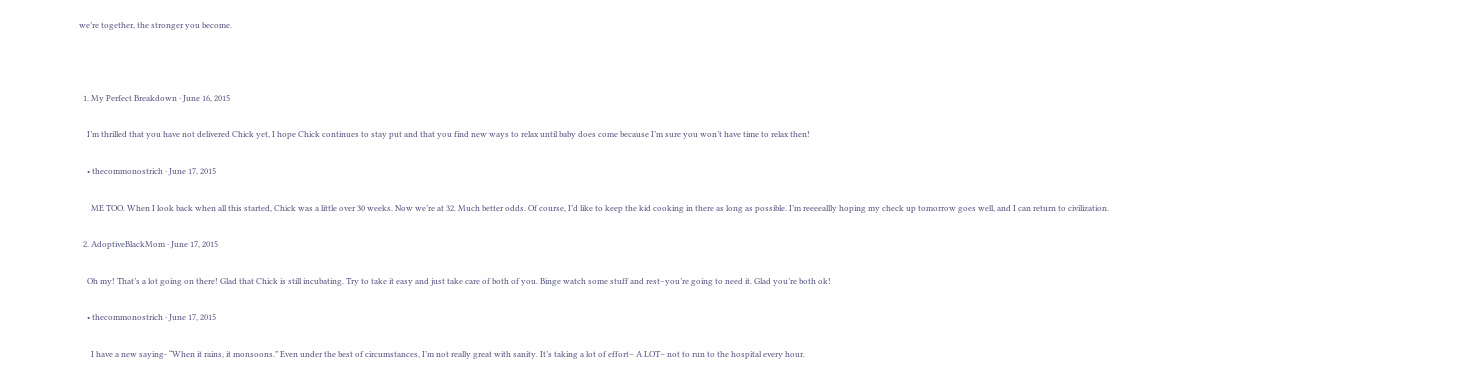we’re together, the stronger you become.



  1. My Perfect Breakdown · June 16, 2015

    I’m thrilled that you have not delivered Chick yet, I hope Chick continues to stay put and that you find new ways to relax until baby does come because I’m sure you won’t have time to relax then!

    • thecommonostrich · June 17, 2015

      ME TOO. When I look back when all this started, Chick was a little over 30 weeks. Now we’re at 32. Much better odds. Of course, I’d like to keep the kid cooking in there as long as possible. I’m reeeeallly hoping my check up tomorrow goes well, and I can return to civilization.

  2. AdoptiveBlackMom · June 17, 2015

    Oh my! That’s a lot going on there! Glad that Chick is still incubating. Try to take it easy and just take care of both of you. Binge watch some stuff and rest–you’re going to need it. Glad you’re both ok!

    • thecommonostrich · June 17, 2015

      I have a new saying- “When it rains, it monsoons.” Even under the best of circumstances, I’m not really great with sanity. It’s taking a lot of effort– A LOT– not to run to the hospital every hour.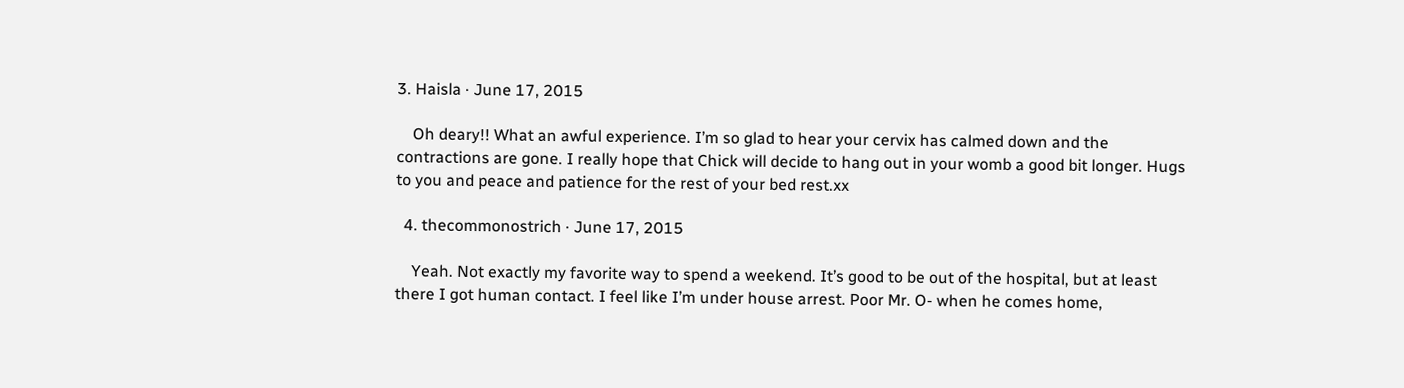3. Haisla · June 17, 2015

    Oh deary!! What an awful experience. I’m so glad to hear your cervix has calmed down and the contractions are gone. I really hope that Chick will decide to hang out in your womb a good bit longer. Hugs to you and peace and patience for the rest of your bed rest.xx

  4. thecommonostrich · June 17, 2015

    Yeah. Not exactly my favorite way to spend a weekend. It’s good to be out of the hospital, but at least there I got human contact. I feel like I’m under house arrest. Poor Mr. O- when he comes home,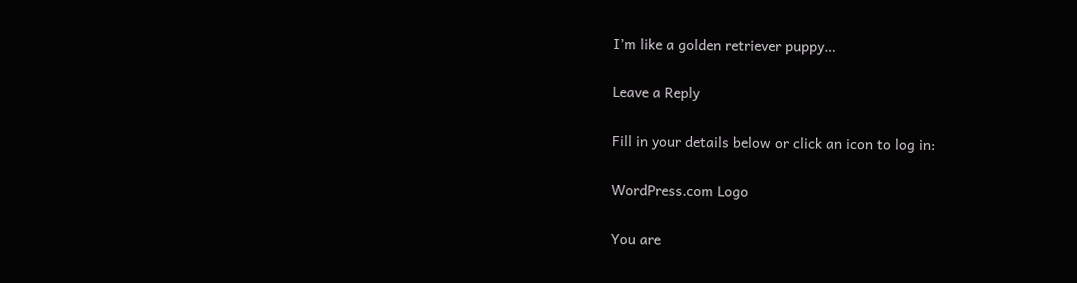I’m like a golden retriever puppy…

Leave a Reply

Fill in your details below or click an icon to log in:

WordPress.com Logo

You are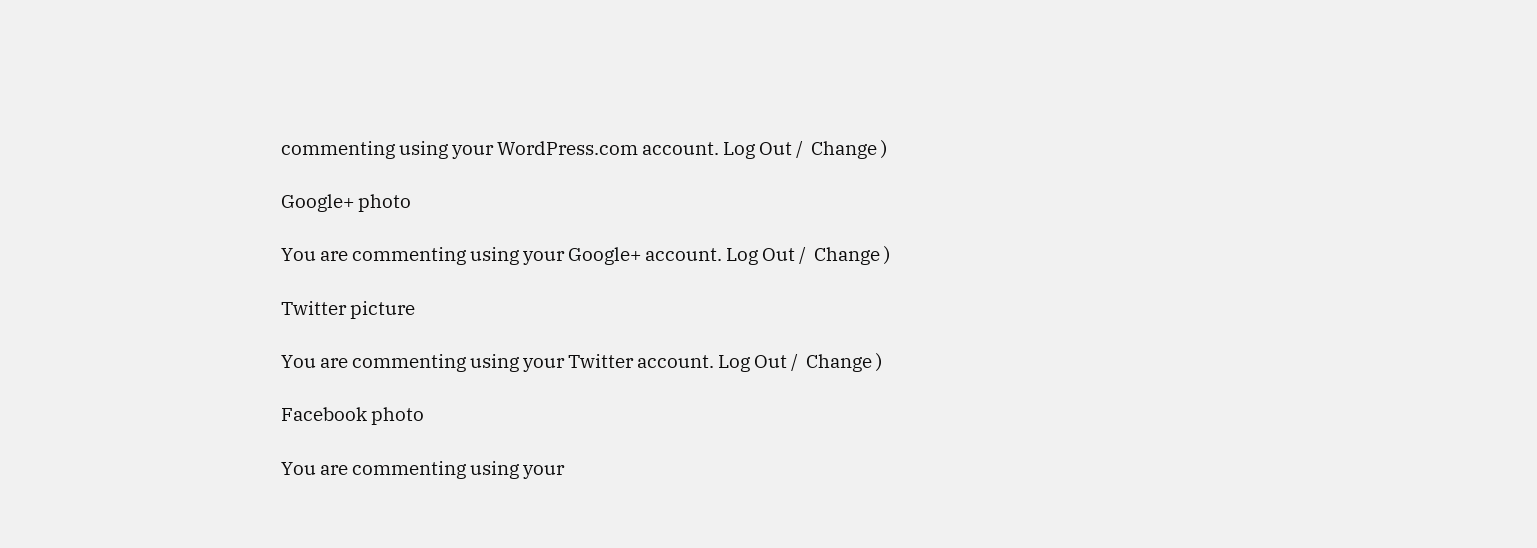commenting using your WordPress.com account. Log Out /  Change )

Google+ photo

You are commenting using your Google+ account. Log Out /  Change )

Twitter picture

You are commenting using your Twitter account. Log Out /  Change )

Facebook photo

You are commenting using your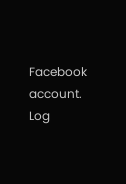Facebook account. Log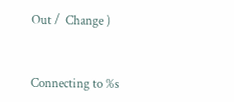Out /  Change )


Connecting to %s